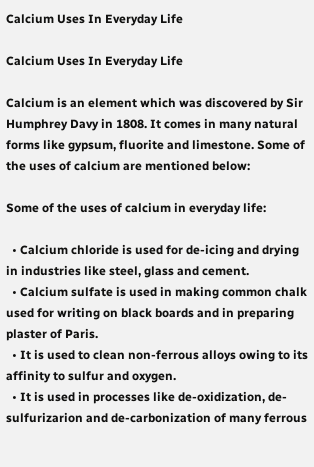Calcium Uses In Everyday Life

Calcium Uses In Everyday Life

Calcium is an element which was discovered by Sir Humphrey Davy in 1808. It comes in many natural forms like gypsum, fluorite and limestone. Some of the uses of calcium are mentioned below:

Some of the uses of calcium in everyday life:

  • Calcium chloride is used for de-icing and drying in industries like steel, glass and cement.
  • Calcium sulfate is used in making common chalk used for writing on black boards and in preparing plaster of Paris.
  • It is used to clean non-ferrous alloys owing to its affinity to sulfur and oxygen.
  • It is used in processes like de-oxidization, de-sulfurizarion and de-carbonization of many ferrous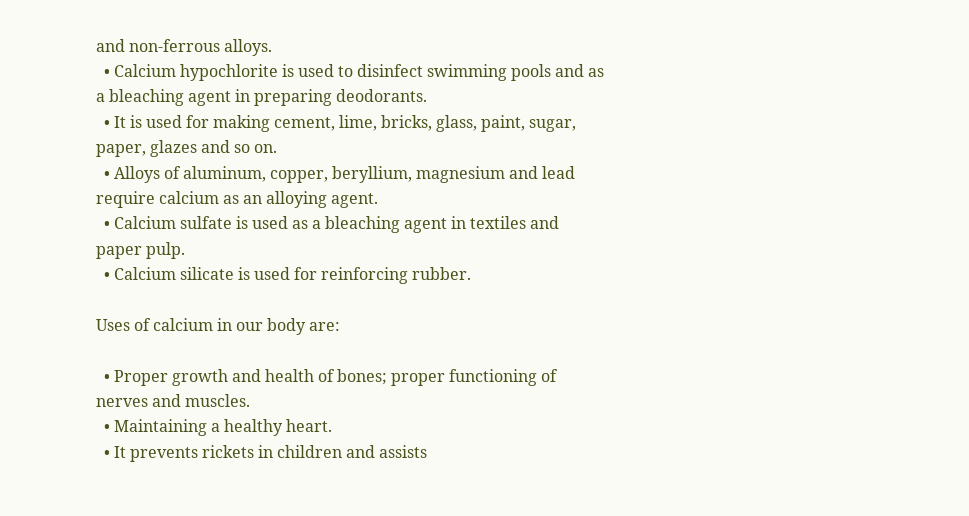and non-ferrous alloys.
  • Calcium hypochlorite is used to disinfect swimming pools and as a bleaching agent in preparing deodorants.
  • It is used for making cement, lime, bricks, glass, paint, sugar, paper, glazes and so on.
  • Alloys of aluminum, copper, beryllium, magnesium and lead require calcium as an alloying agent.
  • Calcium sulfate is used as a bleaching agent in textiles and paper pulp.
  • Calcium silicate is used for reinforcing rubber.

Uses of calcium in our body are:

  • Proper growth and health of bones; proper functioning of nerves and muscles.
  • Maintaining a healthy heart.
  • It prevents rickets in children and assists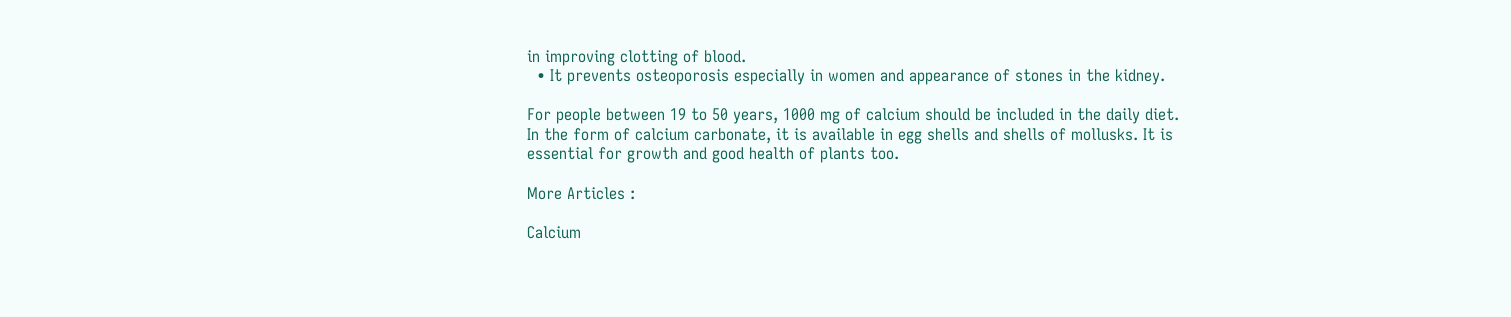in improving clotting of blood.
  • It prevents osteoporosis especially in women and appearance of stones in the kidney.

For people between 19 to 50 years, 1000 mg of calcium should be included in the daily diet. In the form of calcium carbonate, it is available in egg shells and shells of mollusks. It is essential for growth and good health of plants too.

More Articles :

Calcium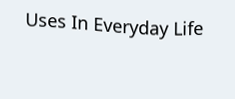Uses In Everyday Life